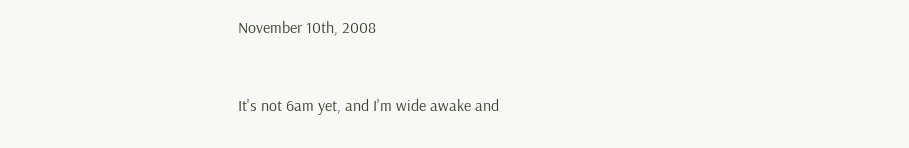November 10th, 2008



It's not 6am yet, and I'm wide awake and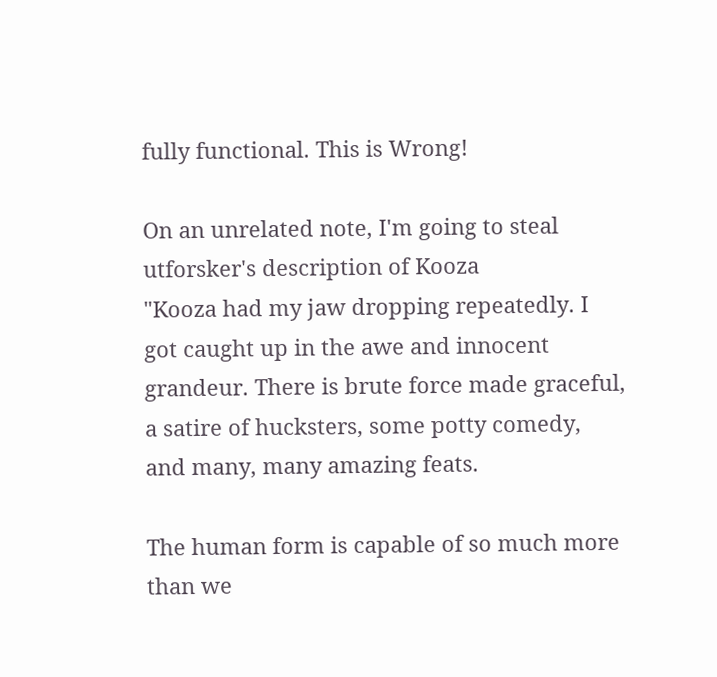fully functional. This is Wrong!

On an unrelated note, I'm going to steal utforsker's description of Kooza
"Kooza had my jaw dropping repeatedly. I got caught up in the awe and innocent grandeur. There is brute force made graceful, a satire of hucksters, some potty comedy, and many, many amazing feats.

The human form is capable of so much more than we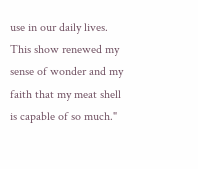use in our daily lives. This show renewed my sense of wonder and my faith that my meat shell is capable of so much."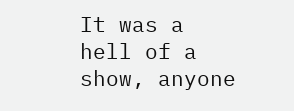It was a hell of a show, anyone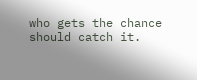who gets the chance should catch it.